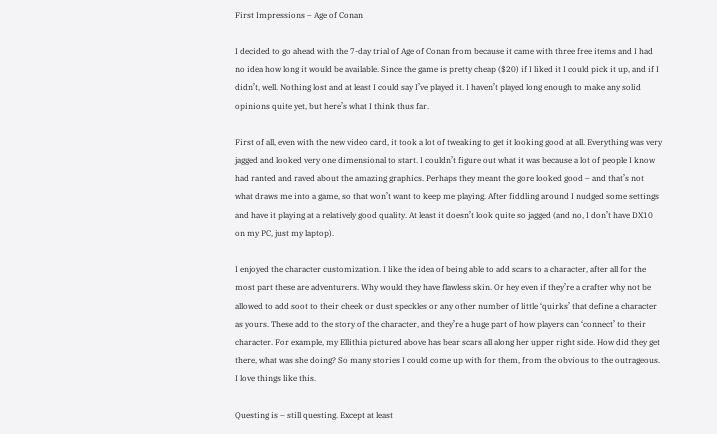First Impressions – Age of Conan

I decided to go ahead with the 7-day trial of Age of Conan from because it came with three free items and I had no idea how long it would be available. Since the game is pretty cheap ($20) if I liked it I could pick it up, and if I didn’t, well. Nothing lost and at least I could say I’ve played it. I haven’t played long enough to make any solid opinions quite yet, but here’s what I think thus far.

First of all, even with the new video card, it took a lot of tweaking to get it looking good at all. Everything was very jagged and looked very one dimensional to start. I couldn’t figure out what it was because a lot of people I know had ranted and raved about the amazing graphics. Perhaps they meant the gore looked good – and that’s not what draws me into a game, so that won’t want to keep me playing. After fiddling around I nudged some settings and have it playing at a relatively good quality. At least it doesn’t look quite so jagged (and no, I don’t have DX10 on my PC, just my laptop).

I enjoyed the character customization. I like the idea of being able to add scars to a character, after all for the most part these are adventurers. Why would they have flawless skin. Or hey even if they’re a crafter why not be allowed to add soot to their cheek or dust speckles or any other number of little ‘quirks’ that define a character as yours. These add to the story of the character, and they’re a huge part of how players can ‘connect’ to their character. For example, my Ellithia pictured above has bear scars all along her upper right side. How did they get there, what was she doing? So many stories I could come up with for them, from the obvious to the outrageous. I love things like this.

Questing is – still questing. Except at least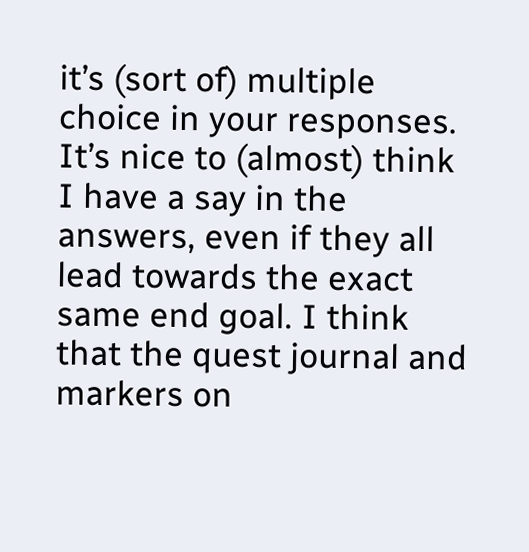it’s (sort of) multiple choice in your responses. It’s nice to (almost) think I have a say in the answers, even if they all lead towards the exact same end goal. I think that the quest journal and markers on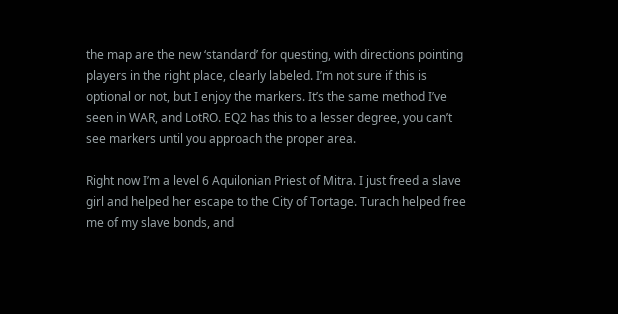the map are the new ‘standard’ for questing, with directions pointing players in the right place, clearly labeled. I’m not sure if this is optional or not, but I enjoy the markers. It’s the same method I’ve seen in WAR, and LotRO. EQ2 has this to a lesser degree, you can’t see markers until you approach the proper area.

Right now I’m a level 6 Aquilonian Priest of Mitra. I just freed a slave girl and helped her escape to the City of Tortage. Turach helped free me of my slave bonds, and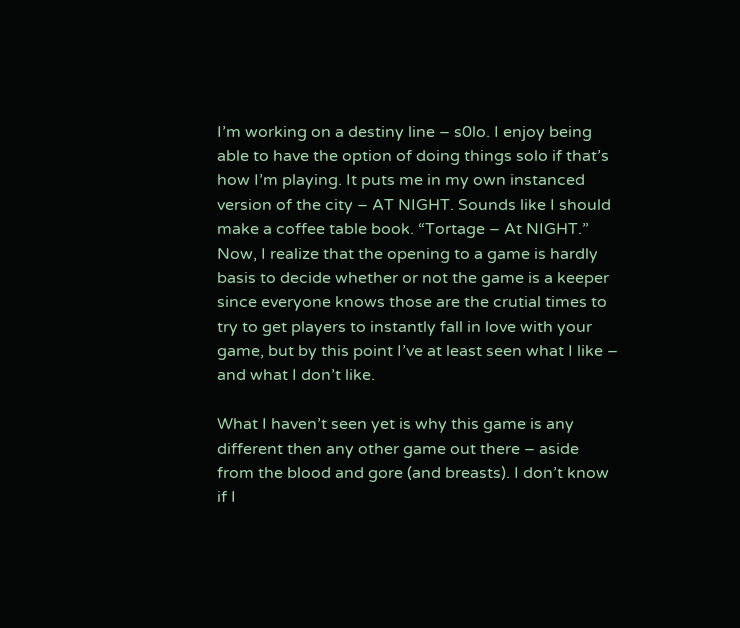I’m working on a destiny line – s0lo. I enjoy being able to have the option of doing things solo if that’s how I’m playing. It puts me in my own instanced version of the city – AT NIGHT. Sounds like I should make a coffee table book. “Tortage – At NIGHT.” Now, I realize that the opening to a game is hardly basis to decide whether or not the game is a keeper since everyone knows those are the crutial times to try to get players to instantly fall in love with your game, but by this point I’ve at least seen what I like – and what I don’t like.

What I haven’t seen yet is why this game is any different then any other game out there – aside from the blood and gore (and breasts). I don’t know if I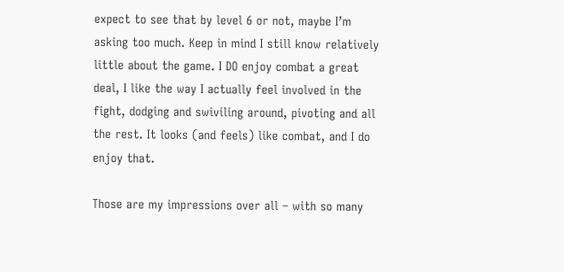expect to see that by level 6 or not, maybe I’m asking too much. Keep in mind I still know relatively little about the game. I DO enjoy combat a great deal, I like the way I actually feel involved in the fight, dodging and swiviling around, pivoting and all the rest. It looks (and feels) like combat, and I do enjoy that.

Those are my impressions over all – with so many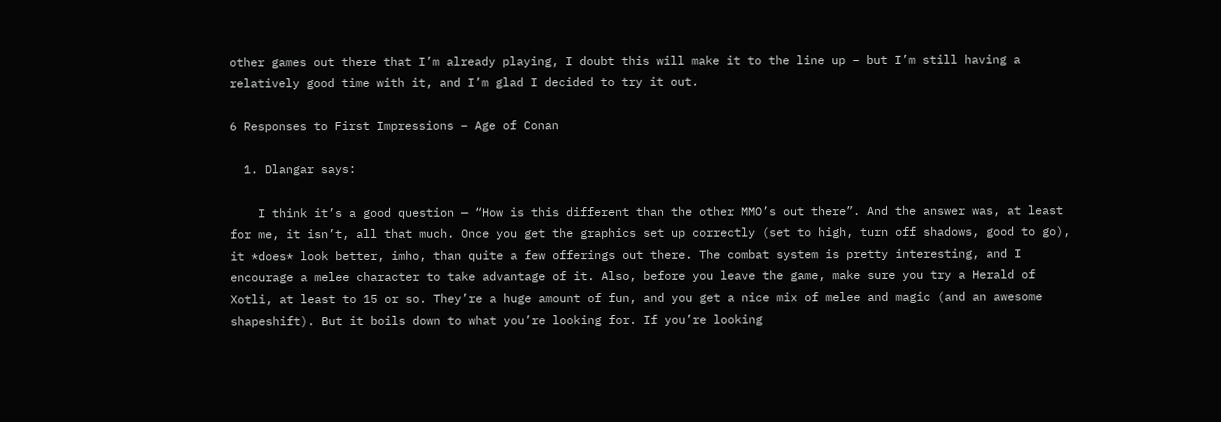other games out there that I’m already playing, I doubt this will make it to the line up – but I’m still having a relatively good time with it, and I’m glad I decided to try it out.

6 Responses to First Impressions – Age of Conan

  1. Dlangar says:

    I think it’s a good question — “How is this different than the other MMO’s out there”. And the answer was, at least for me, it isn’t, all that much. Once you get the graphics set up correctly (set to high, turn off shadows, good to go), it *does* look better, imho, than quite a few offerings out there. The combat system is pretty interesting, and I encourage a melee character to take advantage of it. Also, before you leave the game, make sure you try a Herald of Xotli, at least to 15 or so. They’re a huge amount of fun, and you get a nice mix of melee and magic (and an awesome shapeshift). But it boils down to what you’re looking for. If you’re looking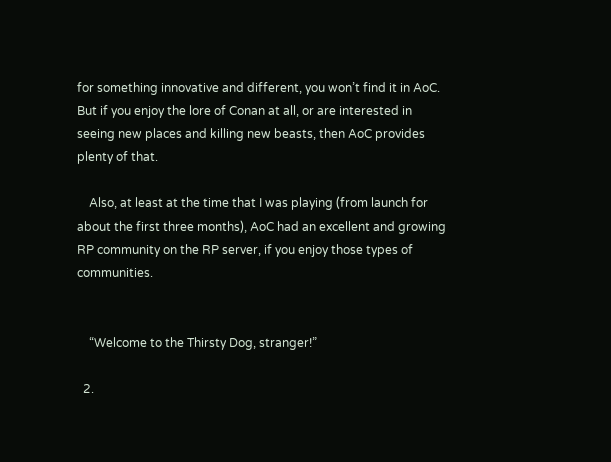for something innovative and different, you won’t find it in AoC. But if you enjoy the lore of Conan at all, or are interested in seeing new places and killing new beasts, then AoC provides plenty of that.

    Also, at least at the time that I was playing (from launch for about the first three months), AoC had an excellent and growing RP community on the RP server, if you enjoy those types of communities.


    “Welcome to the Thirsty Dog, stranger!”

  2.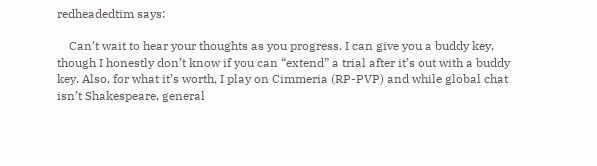redheadedtim says:

    Can’t wait to hear your thoughts as you progress. I can give you a buddy key, though I honestly don’t know if you can “extend” a trial after it’s out with a buddy key. Also, for what it’s worth, I play on Cimmeria (RP-PVP) and while global chat isn’t Shakespeare, general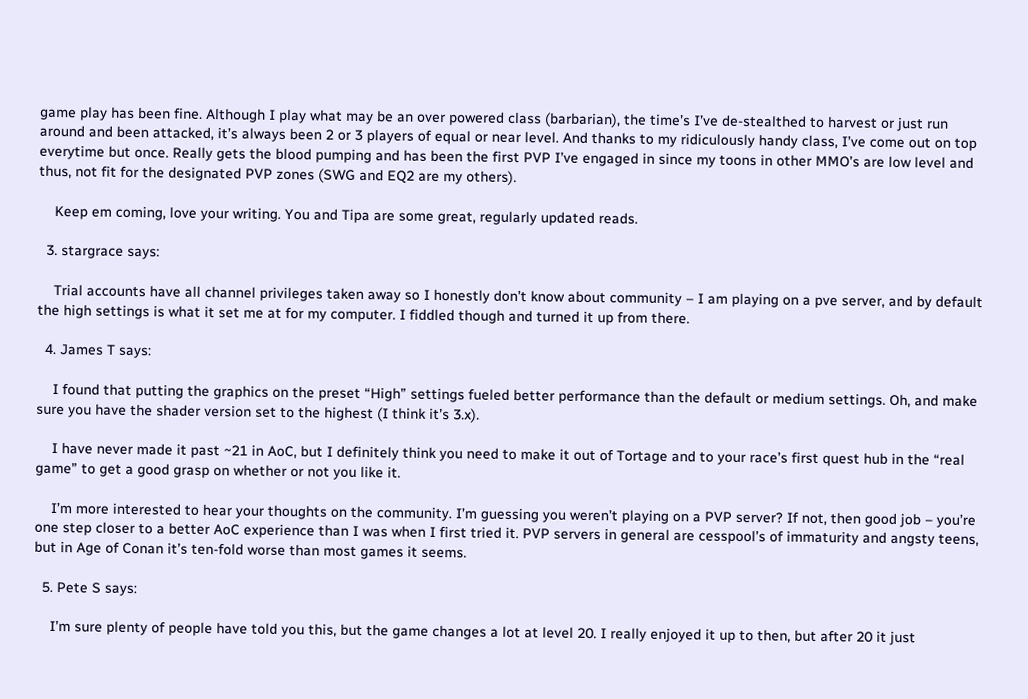game play has been fine. Although I play what may be an over powered class (barbarian), the time’s I’ve de-stealthed to harvest or just run around and been attacked, it’s always been 2 or 3 players of equal or near level. And thanks to my ridiculously handy class, I’ve come out on top everytime but once. Really gets the blood pumping and has been the first PVP I’ve engaged in since my toons in other MMO’s are low level and thus, not fit for the designated PVP zones (SWG and EQ2 are my others).

    Keep em coming, love your writing. You and Tipa are some great, regularly updated reads.

  3. stargrace says:

    Trial accounts have all channel privileges taken away so I honestly don’t know about community – I am playing on a pve server, and by default the high settings is what it set me at for my computer. I fiddled though and turned it up from there.

  4. James T says:

    I found that putting the graphics on the preset “High” settings fueled better performance than the default or medium settings. Oh, and make sure you have the shader version set to the highest (I think it’s 3.x).

    I have never made it past ~21 in AoC, but I definitely think you need to make it out of Tortage and to your race’s first quest hub in the “real game” to get a good grasp on whether or not you like it.

    I’m more interested to hear your thoughts on the community. I’m guessing you weren’t playing on a PVP server? If not, then good job – you’re one step closer to a better AoC experience than I was when I first tried it. PVP servers in general are cesspool’s of immaturity and angsty teens, but in Age of Conan it’s ten-fold worse than most games it seems.

  5. Pete S says:

    I’m sure plenty of people have told you this, but the game changes a lot at level 20. I really enjoyed it up to then, but after 20 it just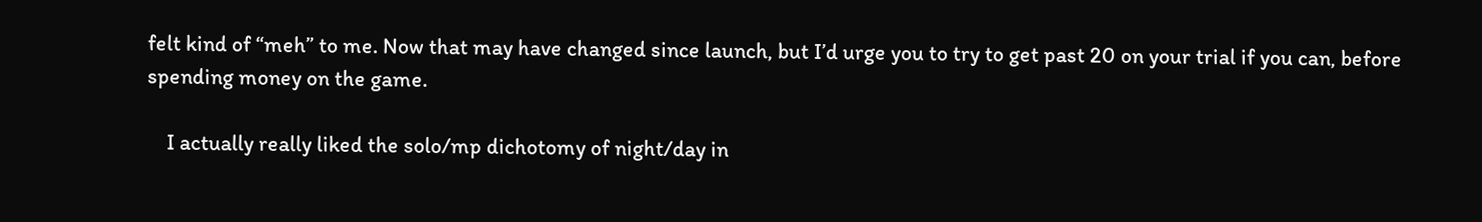felt kind of “meh” to me. Now that may have changed since launch, but I’d urge you to try to get past 20 on your trial if you can, before spending money on the game.

    I actually really liked the solo/mp dichotomy of night/day in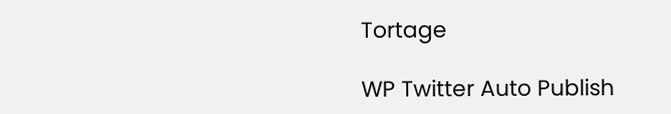Tortage

WP Twitter Auto Publish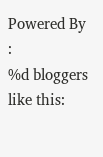Powered By :
%d bloggers like this: